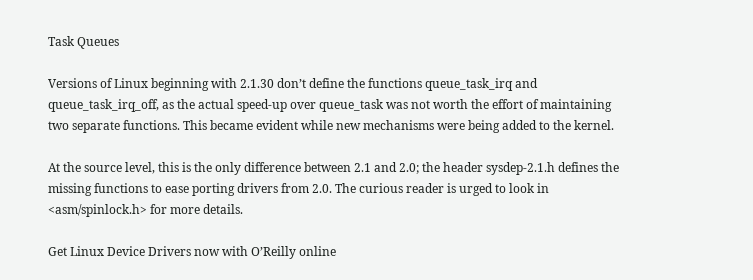Task Queues

Versions of Linux beginning with 2.1.30 don’t define the functions queue_task_irq and queue_task_irq_off, as the actual speed-up over queue_task was not worth the effort of maintaining two separate functions. This became evident while new mechanisms were being added to the kernel.

At the source level, this is the only difference between 2.1 and 2.0; the header sysdep-2.1.h defines the missing functions to ease porting drivers from 2.0. The curious reader is urged to look in <asm/spinlock.h> for more details.

Get Linux Device Drivers now with O’Reilly online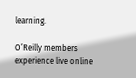learning.

O’Reilly members experience live online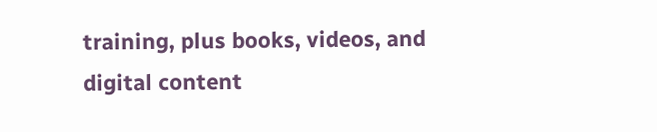training, plus books, videos, and digital content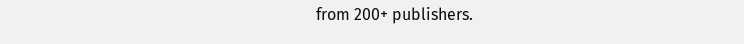from 200+ publishers.